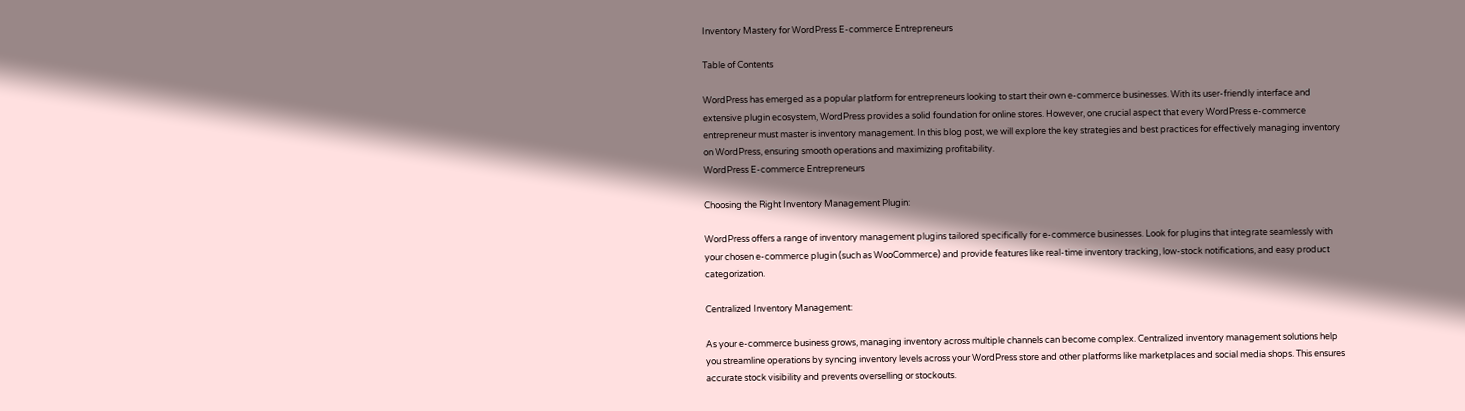Inventory Mastery for WordPress E-commerce Entrepreneurs

Table of Contents

WordPress has emerged as a popular platform for entrepreneurs looking to start their own e-commerce businesses. With its user-friendly interface and extensive plugin ecosystem, WordPress provides a solid foundation for online stores. However, one crucial aspect that every WordPress e-commerce entrepreneur must master is inventory management. In this blog post, we will explore the key strategies and best practices for effectively managing inventory on WordPress, ensuring smooth operations and maximizing profitability.
WordPress E-commerce Entrepreneurs

Choosing the Right Inventory Management Plugin:

WordPress offers a range of inventory management plugins tailored specifically for e-commerce businesses. Look for plugins that integrate seamlessly with your chosen e-commerce plugin (such as WooCommerce) and provide features like real-time inventory tracking, low-stock notifications, and easy product categorization.

Centralized Inventory Management:

As your e-commerce business grows, managing inventory across multiple channels can become complex. Centralized inventory management solutions help you streamline operations by syncing inventory levels across your WordPress store and other platforms like marketplaces and social media shops. This ensures accurate stock visibility and prevents overselling or stockouts.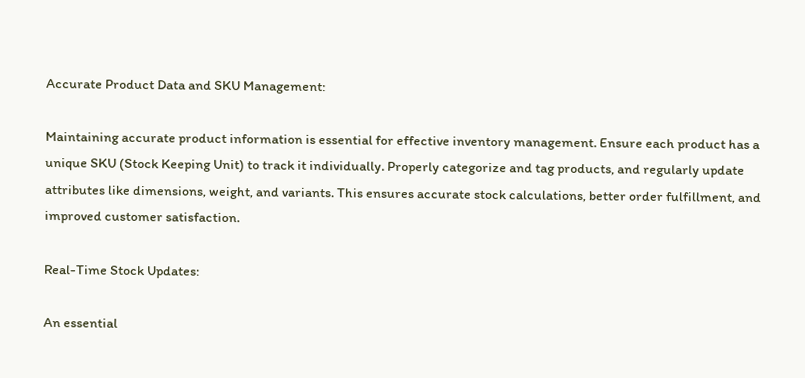Accurate Product Data and SKU Management:

Maintaining accurate product information is essential for effective inventory management. Ensure each product has a unique SKU (Stock Keeping Unit) to track it individually. Properly categorize and tag products, and regularly update attributes like dimensions, weight, and variants. This ensures accurate stock calculations, better order fulfillment, and improved customer satisfaction.

Real-Time Stock Updates:

An essential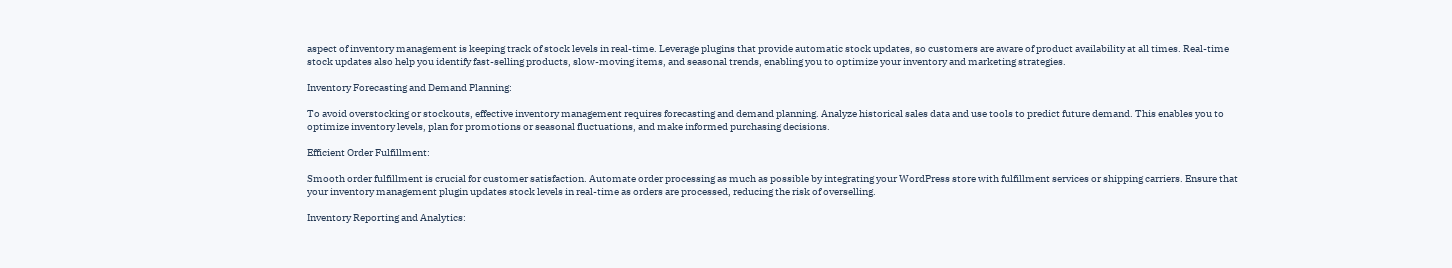aspect of inventory management is keeping track of stock levels in real-time. Leverage plugins that provide automatic stock updates, so customers are aware of product availability at all times. Real-time stock updates also help you identify fast-selling products, slow-moving items, and seasonal trends, enabling you to optimize your inventory and marketing strategies.

Inventory Forecasting and Demand Planning:

To avoid overstocking or stockouts, effective inventory management requires forecasting and demand planning. Analyze historical sales data and use tools to predict future demand. This enables you to optimize inventory levels, plan for promotions or seasonal fluctuations, and make informed purchasing decisions.

Efficient Order Fulfillment:

Smooth order fulfillment is crucial for customer satisfaction. Automate order processing as much as possible by integrating your WordPress store with fulfillment services or shipping carriers. Ensure that your inventory management plugin updates stock levels in real-time as orders are processed, reducing the risk of overselling.

Inventory Reporting and Analytics: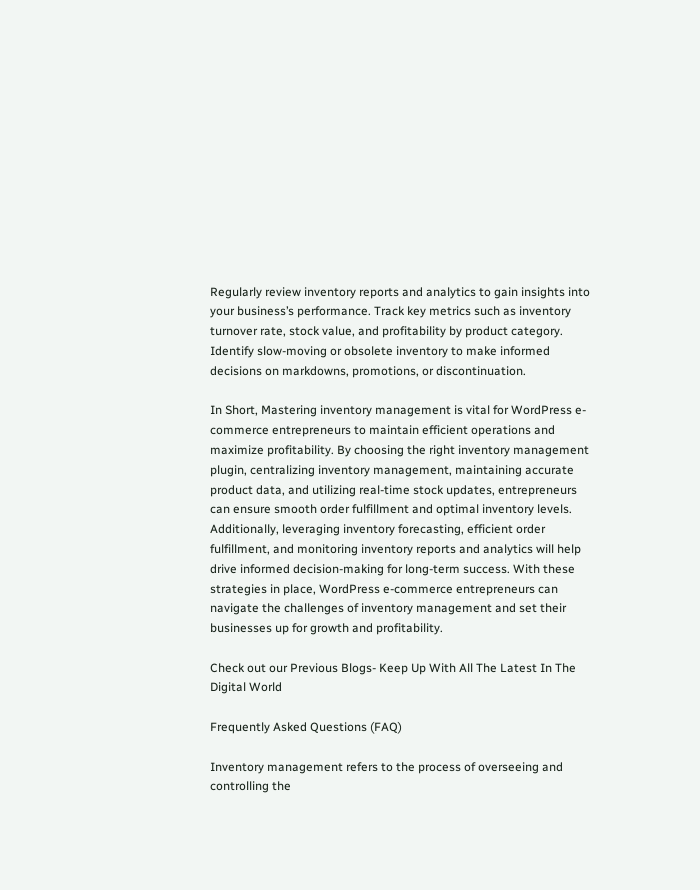Regularly review inventory reports and analytics to gain insights into your business’s performance. Track key metrics such as inventory turnover rate, stock value, and profitability by product category. Identify slow-moving or obsolete inventory to make informed decisions on markdowns, promotions, or discontinuation.

In Short, Mastering inventory management is vital for WordPress e-commerce entrepreneurs to maintain efficient operations and maximize profitability. By choosing the right inventory management plugin, centralizing inventory management, maintaining accurate product data, and utilizing real-time stock updates, entrepreneurs can ensure smooth order fulfillment and optimal inventory levels. Additionally, leveraging inventory forecasting, efficient order fulfillment, and monitoring inventory reports and analytics will help drive informed decision-making for long-term success. With these strategies in place, WordPress e-commerce entrepreneurs can navigate the challenges of inventory management and set their businesses up for growth and profitability.

Check out our Previous Blogs- Keep Up With All The Latest In The Digital World

Frequently Asked Questions (FAQ)

Inventory management refers to the process of overseeing and controlling the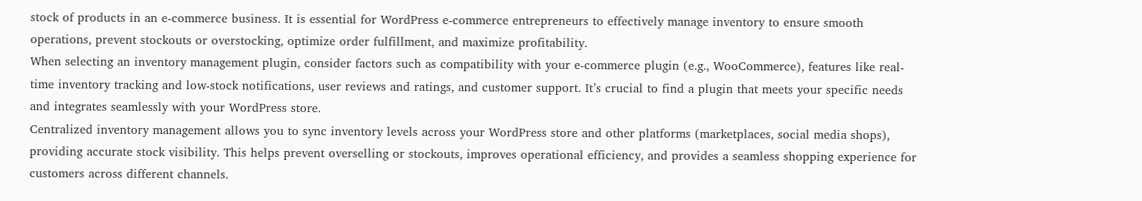stock of products in an e-commerce business. It is essential for WordPress e-commerce entrepreneurs to effectively manage inventory to ensure smooth operations, prevent stockouts or overstocking, optimize order fulfillment, and maximize profitability.
When selecting an inventory management plugin, consider factors such as compatibility with your e-commerce plugin (e.g., WooCommerce), features like real-time inventory tracking and low-stock notifications, user reviews and ratings, and customer support. It’s crucial to find a plugin that meets your specific needs and integrates seamlessly with your WordPress store.
Centralized inventory management allows you to sync inventory levels across your WordPress store and other platforms (marketplaces, social media shops), providing accurate stock visibility. This helps prevent overselling or stockouts, improves operational efficiency, and provides a seamless shopping experience for customers across different channels.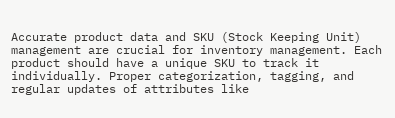Accurate product data and SKU (Stock Keeping Unit) management are crucial for inventory management. Each product should have a unique SKU to track it individually. Proper categorization, tagging, and regular updates of attributes like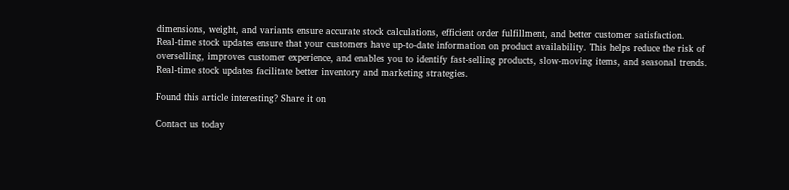dimensions, weight, and variants ensure accurate stock calculations, efficient order fulfillment, and better customer satisfaction.
Real-time stock updates ensure that your customers have up-to-date information on product availability. This helps reduce the risk of overselling, improves customer experience, and enables you to identify fast-selling products, slow-moving items, and seasonal trends. Real-time stock updates facilitate better inventory and marketing strategies.

Found this article interesting? Share it on

Contact us today